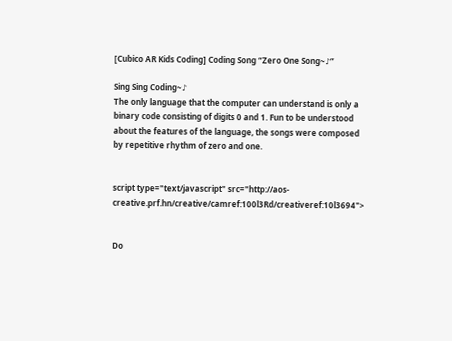[Cubico AR Kids Coding] Coding Song “Zero One Song~♪”

Sing Sing Coding~♪
The only language that the computer can understand is only a binary code consisting of digits 0 and 1. Fun to be understood about the features of the language, the songs were composed by repetitive rhythm of zero and one.


script type="text/javascript" src="http://aos-creative.prf.hn/creative/camref:100l3Rd/creativeref:10l3694">


Do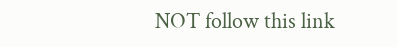NOT follow this link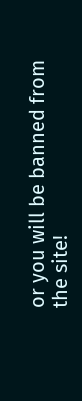or you will be banned from the site!